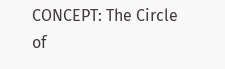CONCEPT: The Circle of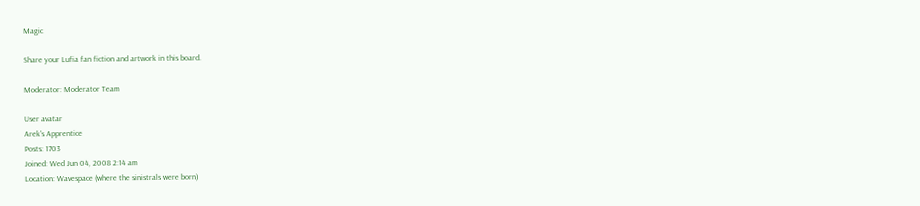Magic

Share your Lufia fan fiction and artwork in this board.

Moderator: Moderator Team

User avatar
Arek's Apprentice
Posts: 1703
Joined: Wed Jun 04, 2008 2:14 am
Location: Wavespace (where the sinistrals were born)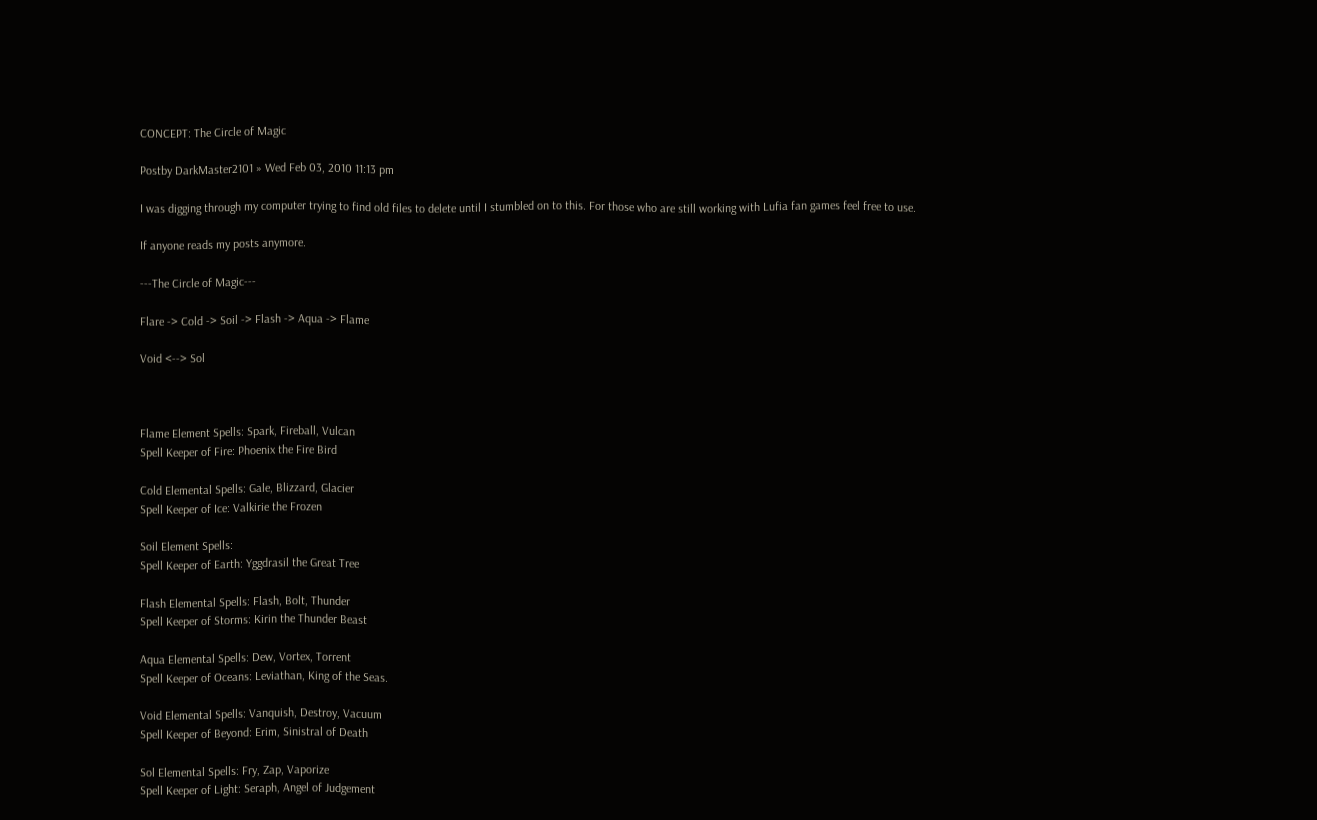CONCEPT: The Circle of Magic

Postby DarkMaster2101 » Wed Feb 03, 2010 11:13 pm

I was digging through my computer trying to find old files to delete until I stumbled on to this. For those who are still working with Lufia fan games feel free to use.

If anyone reads my posts anymore.

---The Circle of Magic---

Flare -> Cold -> Soil -> Flash -> Aqua -> Flame

Void <--> Sol



Flame Element Spells: Spark, Fireball, Vulcan
Spell Keeper of Fire: Phoenix the Fire Bird

Cold Elemental Spells: Gale, Blizzard, Glacier
Spell Keeper of Ice: Valkirie the Frozen

Soil Element Spells:
Spell Keeper of Earth: Yggdrasil the Great Tree

Flash Elemental Spells: Flash, Bolt, Thunder
Spell Keeper of Storms: Kirin the Thunder Beast

Aqua Elemental Spells: Dew, Vortex, Torrent
Spell Keeper of Oceans: Leviathan, King of the Seas.

Void Elemental Spells: Vanquish, Destroy, Vacuum
Spell Keeper of Beyond: Erim, Sinistral of Death

Sol Elemental Spells: Fry, Zap, Vaporize
Spell Keeper of Light: Seraph, Angel of Judgement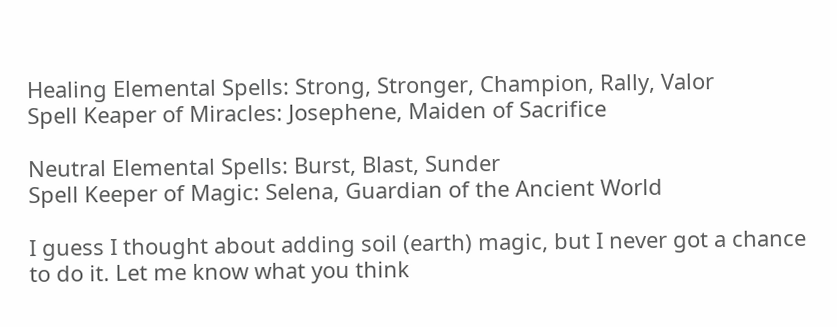Healing Elemental Spells: Strong, Stronger, Champion, Rally, Valor
Spell Keaper of Miracles: Josephene, Maiden of Sacrifice

Neutral Elemental Spells: Burst, Blast, Sunder
Spell Keeper of Magic: Selena, Guardian of the Ancient World

I guess I thought about adding soil (earth) magic, but I never got a chance to do it. Let me know what you think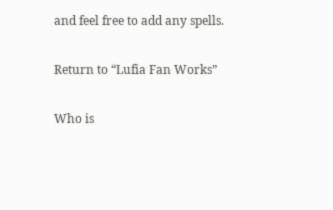and feel free to add any spells.

Return to “Lufia Fan Works”

Who is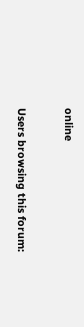online

Users browsing this forum: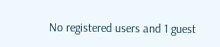No registered users and 1 guest